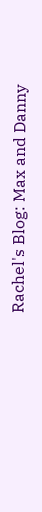Rachel's Blog: Max and Danny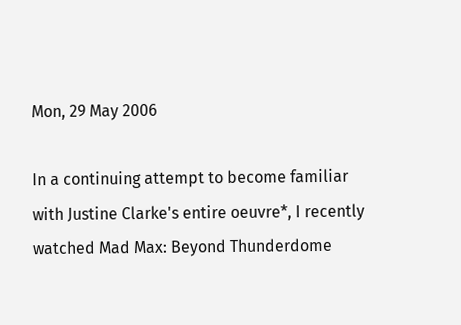Mon, 29 May 2006

In a continuing attempt to become familiar with Justine Clarke's entire oeuvre*, I recently watched Mad Max: Beyond Thunderdome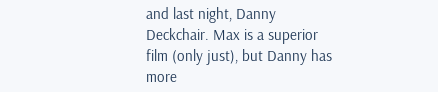and last night, Danny Deckchair. Max is a superior film (only just), but Danny has more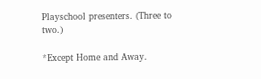Playschool presenters. (Three to two.)

*Except Home and Away.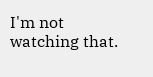I'm not watching that.